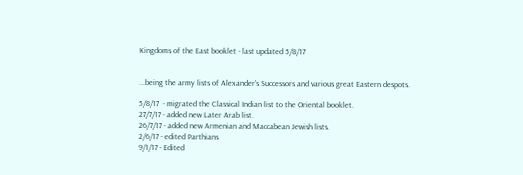Kingdoms of the East booklet - last updated 5/8/17


...being the army lists of Alexander's Successors and various great Eastern despots.

5/8/17  - migrated the Classical Indian list to the Oriental booklet.
27/7/17 - added new Later Arab list.
26/7/17 - added new Armenian and Maccabean Jewish lists.
2/6/17 - edited Parthians
9/1/17 - Edited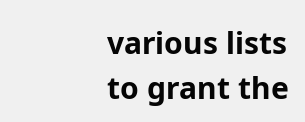various lists to grant the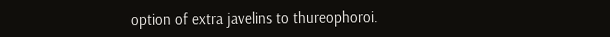option of extra javelins to thureophoroi.